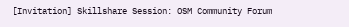[Invitation] Skillshare Session: OSM Community Forum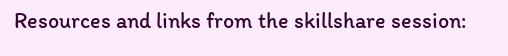Resources and links from the skillshare session: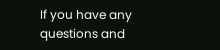If you have any questions and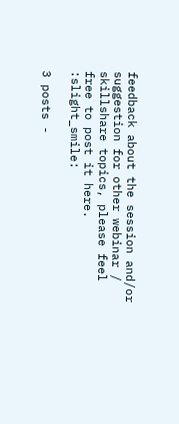feedback about the session and/or suggestion for other webinar / skillshare topics, please feel free to post it here. :slight_smile:

3 posts -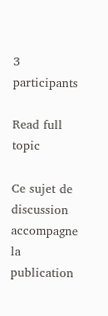3 participants

Read full topic

Ce sujet de discussion accompagne la publication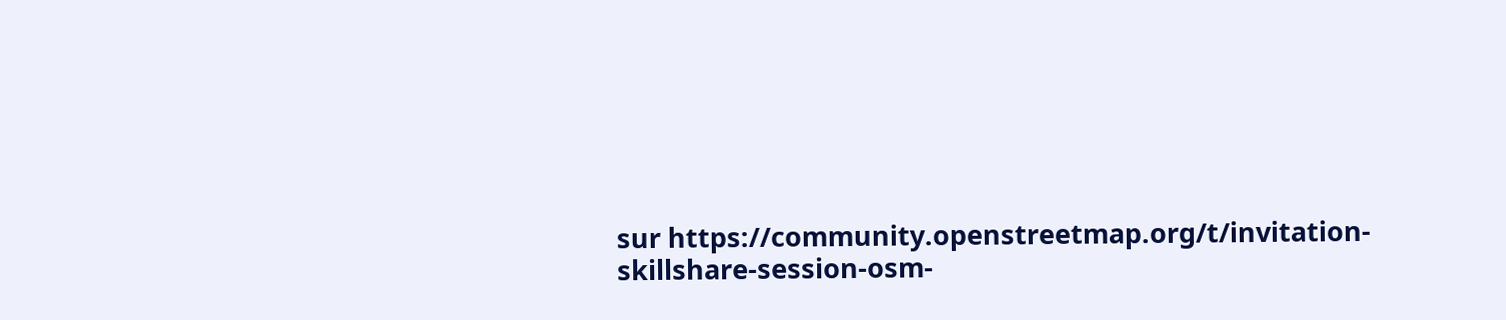sur https://community.openstreetmap.org/t/invitation-skillshare-session-osm-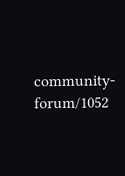community-forum/1052